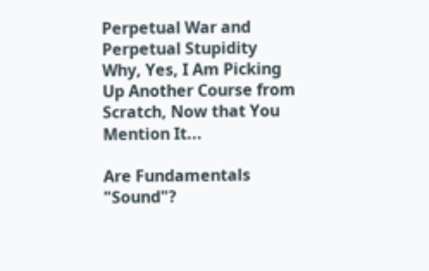Perpetual War and Perpetual Stupidity
Why, Yes, I Am Picking Up Another Course from Scratch, Now that You Mention It...

Are Fundamentals "Sound"?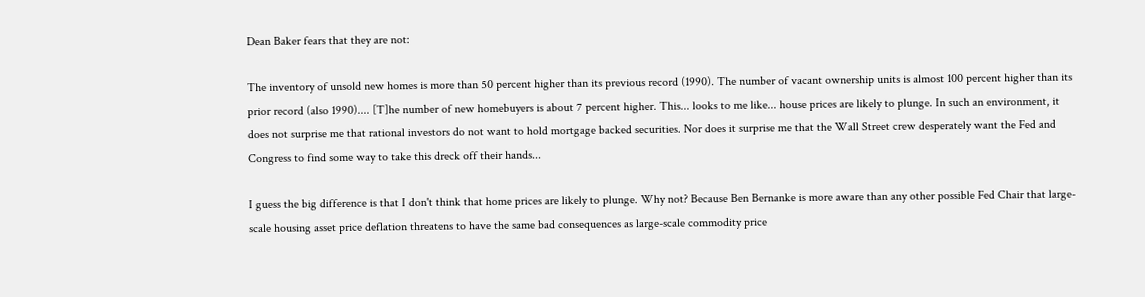Dean Baker fears that they are not:

The inventory of unsold new homes is more than 50 percent higher than its previous record (1990). The number of vacant ownership units is almost 100 percent higher than its prior record (also 1990).... [T]he number of new homebuyers is about 7 percent higher. This... looks to me like... house prices are likely to plunge. In such an environment, it does not surprise me that rational investors do not want to hold mortgage backed securities. Nor does it surprise me that the Wall Street crew desperately want the Fed and Congress to find some way to take this dreck off their hands...

I guess the big difference is that I don't think that home prices are likely to plunge. Why not? Because Ben Bernanke is more aware than any other possible Fed Chair that large-scale housing asset price deflation threatens to have the same bad consequences as large-scale commodity price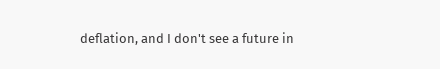deflation, and I don't see a future in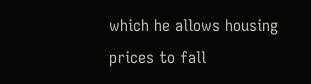which he allows housing prices to fall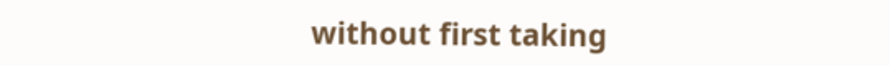without first taking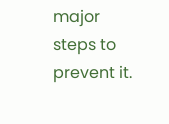major steps to prevent it.